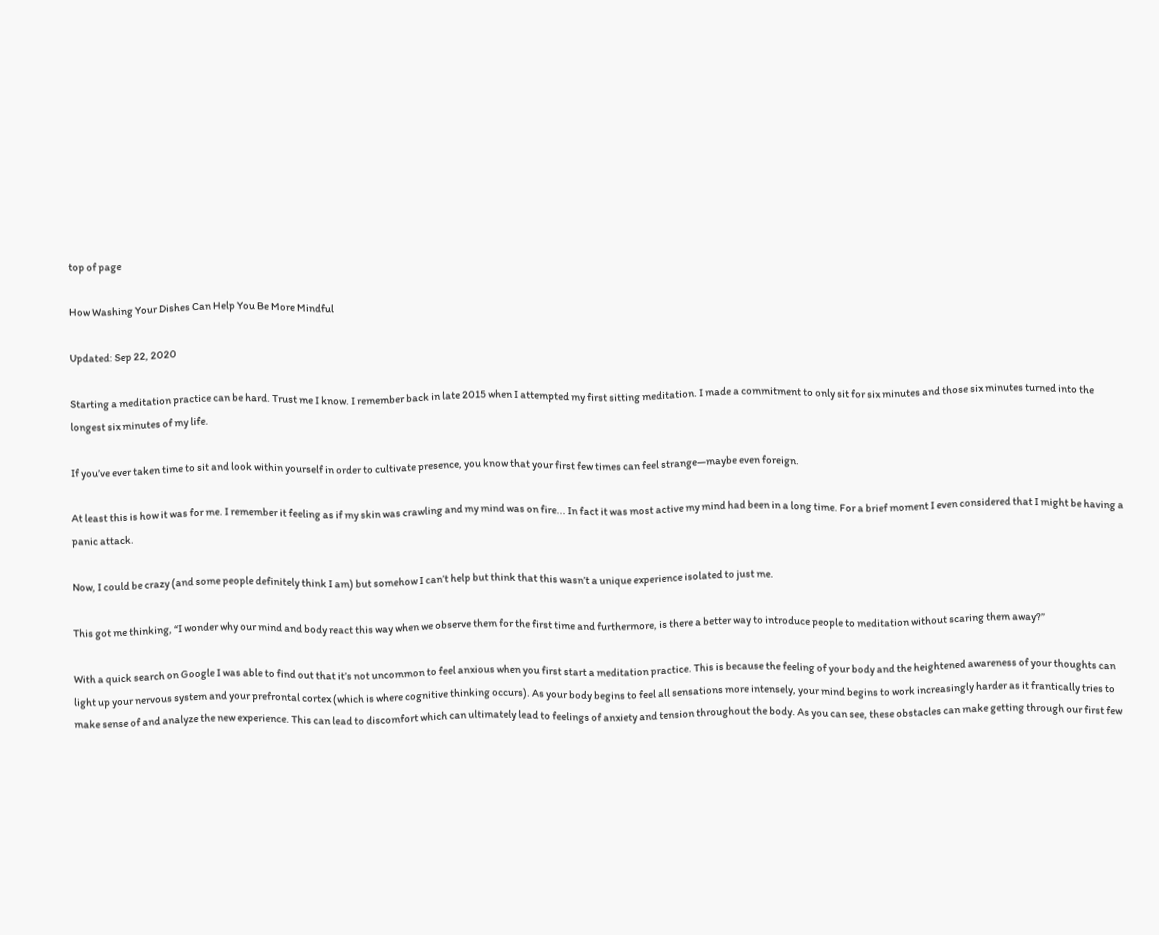top of page

How Washing Your Dishes Can Help You Be More Mindful

Updated: Sep 22, 2020

Starting a meditation practice can be hard. Trust me I know. I remember back in late 2015 when I attempted my first sitting meditation. I made a commitment to only sit for six minutes and those six minutes turned into the longest six minutes of my life.

If you’ve ever taken time to sit and look within yourself in order to cultivate presence, you know that your first few times can feel strange—maybe even foreign.

At least this is how it was for me. I remember it feeling as if my skin was crawling and my mind was on fire... In fact it was most active my mind had been in a long time. For a brief moment I even considered that I might be having a panic attack.

Now, I could be crazy (and some people definitely think I am) but somehow I can’t help but think that this wasn’t a unique experience isolated to just me.

This got me thinking, “I wonder why our mind and body react this way when we observe them for the first time and furthermore, is there a better way to introduce people to meditation without scaring them away?”

With a quick search on Google I was able to find out that it’s not uncommon to feel anxious when you first start a meditation practice. This is because the feeling of your body and the heightened awareness of your thoughts can light up your nervous system and your prefrontal cortex (which is where cognitive thinking occurs). As your body begins to feel all sensations more intensely, your mind begins to work increasingly harder as it frantically tries to make sense of and analyze the new experience. This can lead to discomfort which can ultimately lead to feelings of anxiety and tension throughout the body. As you can see, these obstacles can make getting through our first few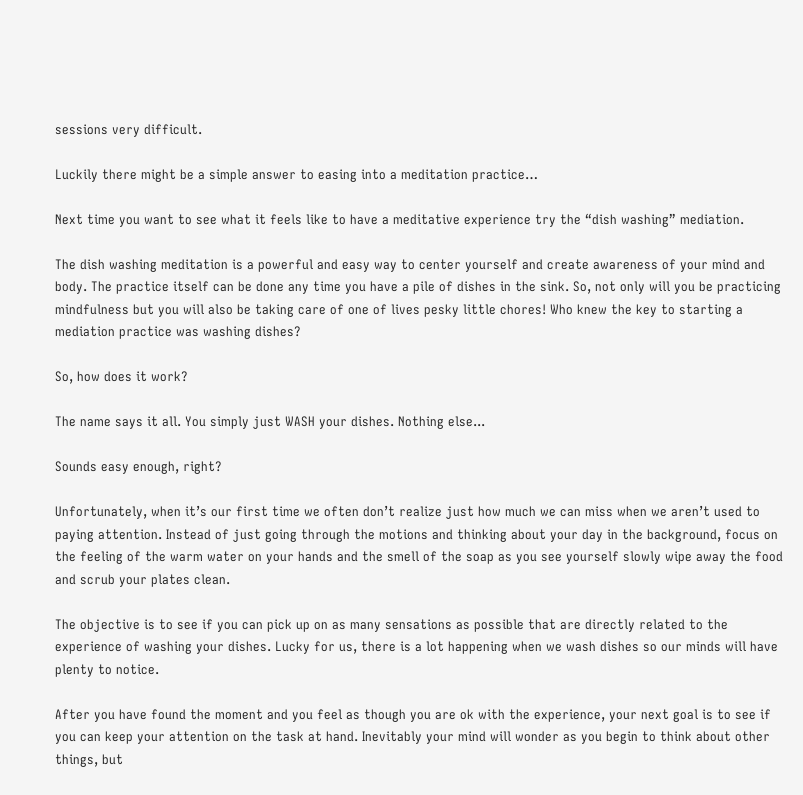sessions very difficult.

Luckily there might be a simple answer to easing into a meditation practice…

Next time you want to see what it feels like to have a meditative experience try the “dish washing” mediation.

The dish washing meditation is a powerful and easy way to center yourself and create awareness of your mind and body. The practice itself can be done any time you have a pile of dishes in the sink. So, not only will you be practicing mindfulness but you will also be taking care of one of lives pesky little chores! Who knew the key to starting a mediation practice was washing dishes?

So, how does it work?

The name says it all. You simply just WASH your dishes. Nothing else...

Sounds easy enough, right?

Unfortunately, when it’s our first time we often don’t realize just how much we can miss when we aren’t used to paying attention. Instead of just going through the motions and thinking about your day in the background, focus on the feeling of the warm water on your hands and the smell of the soap as you see yourself slowly wipe away the food and scrub your plates clean.

The objective is to see if you can pick up on as many sensations as possible that are directly related to the experience of washing your dishes. Lucky for us, there is a lot happening when we wash dishes so our minds will have plenty to notice.

After you have found the moment and you feel as though you are ok with the experience, your next goal is to see if you can keep your attention on the task at hand. Inevitably your mind will wonder as you begin to think about other things, but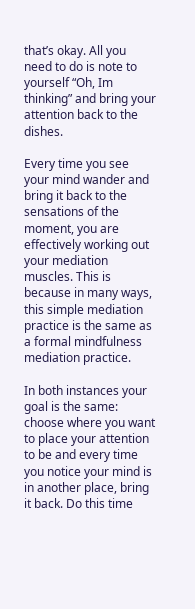that’s okay. All you need to do is note to yourself “Oh, Im thinking” and bring your attention back to the dishes.

Every time you see your mind wander and bring it back to the sensations of the moment, you are effectively working out your mediation muscles. This is because in many ways, this simple mediation practice is the same as a formal mindfulness mediation practice.

In both instances your goal is the same: choose where you want to place your attention to be and every time you notice your mind is in another place, bring it back. Do this time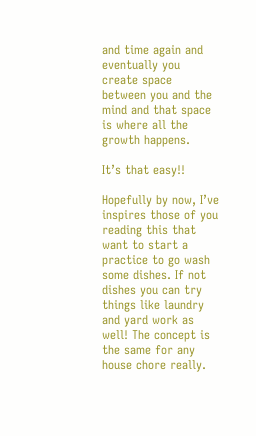and time again and eventually you create space between you and the mind and that space is where all the growth happens.

It’s that easy!!

Hopefully by now, I’ve inspires those of you reading this that want to start a practice to go wash some dishes. If not dishes you can try things like laundry and yard work as well! The concept is the same for any house chore really.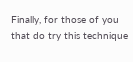Finally, for those of you that do try this technique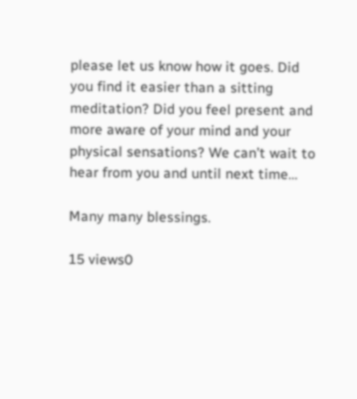please let us know how it goes. Did you find it easier than a sitting meditation? Did you feel present and more aware of your mind and your physical sensations? We can’t wait to hear from you and until next time…

Many many blessings.

15 views0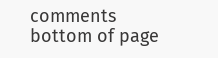comments
bottom of page